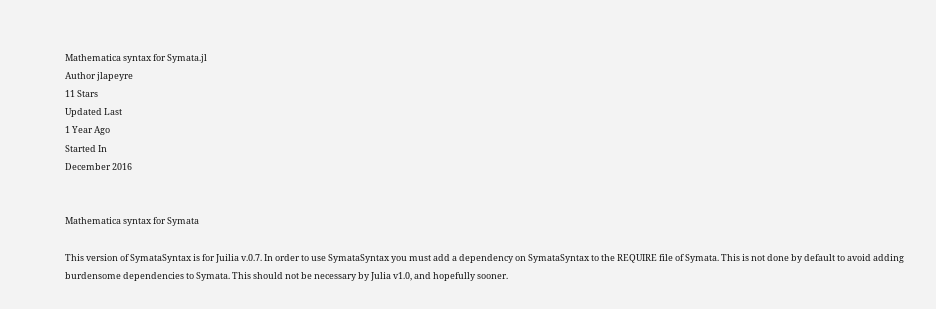Mathematica syntax for Symata.jl
Author jlapeyre
11 Stars
Updated Last
1 Year Ago
Started In
December 2016


Mathematica syntax for Symata

This version of SymataSyntax is for Juilia v.0.7. In order to use SymataSyntax you must add a dependency on SymataSyntax to the REQUIRE file of Symata. This is not done by default to avoid adding burdensome dependencies to Symata. This should not be necessary by Julia v1.0, and hopefully sooner.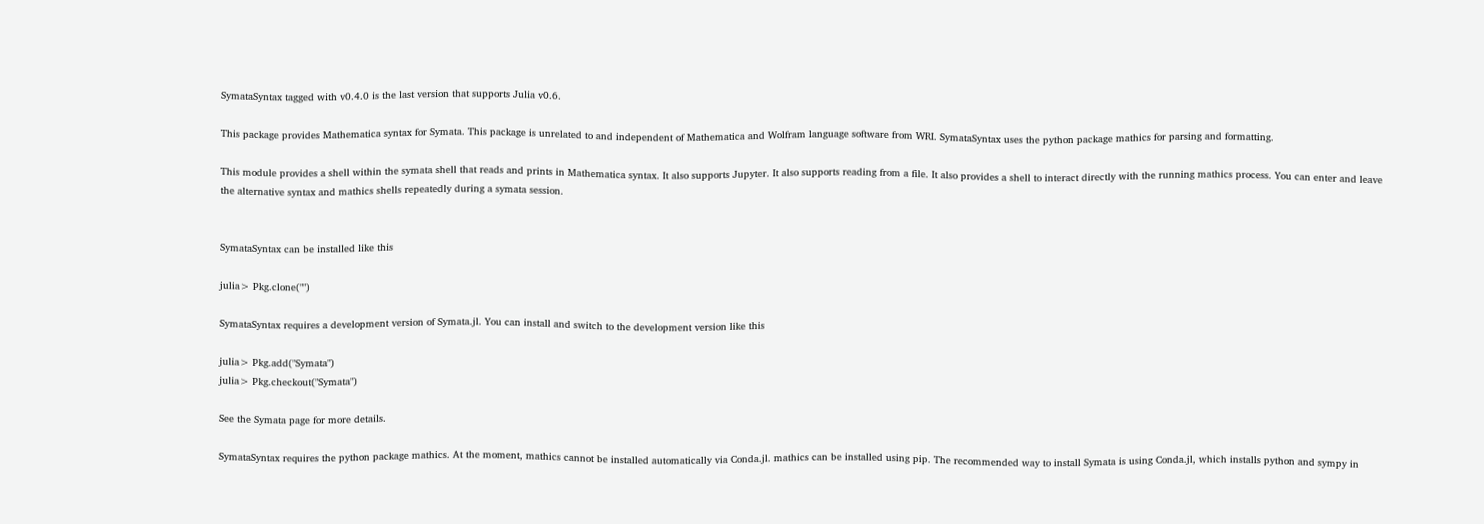SymataSyntax tagged with v0.4.0 is the last version that supports Julia v0.6.

This package provides Mathematica syntax for Symata. This package is unrelated to and independent of Mathematica and Wolfram language software from WRI. SymataSyntax uses the python package mathics for parsing and formatting.

This module provides a shell within the symata shell that reads and prints in Mathematica syntax. It also supports Jupyter. It also supports reading from a file. It also provides a shell to interact directly with the running mathics process. You can enter and leave the alternative syntax and mathics shells repeatedly during a symata session.


SymataSyntax can be installed like this

julia> Pkg.clone("")

SymataSyntax requires a development version of Symata.jl. You can install and switch to the development version like this

julia> Pkg.add("Symata")
julia> Pkg.checkout("Symata")

See the Symata page for more details.

SymataSyntax requires the python package mathics. At the moment, mathics cannot be installed automatically via Conda.jl. mathics can be installed using pip. The recommended way to install Symata is using Conda.jl, which installs python and sympy in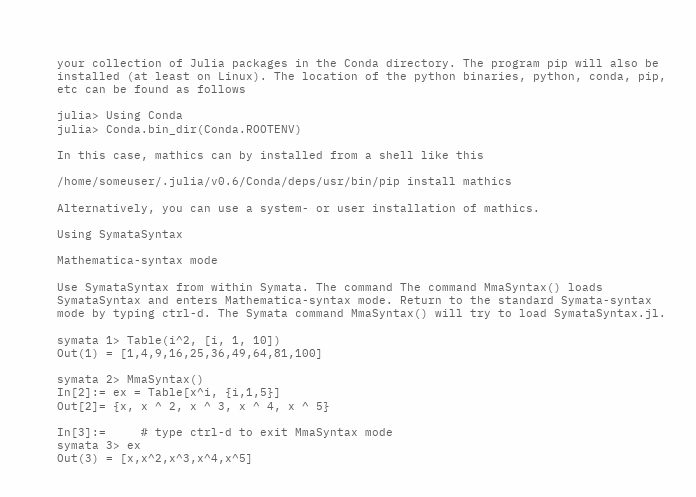your collection of Julia packages in the Conda directory. The program pip will also be installed (at least on Linux). The location of the python binaries, python, conda, pip, etc can be found as follows

julia> Using Conda
julia> Conda.bin_dir(Conda.ROOTENV)

In this case, mathics can by installed from a shell like this

/home/someuser/.julia/v0.6/Conda/deps/usr/bin/pip install mathics

Alternatively, you can use a system- or user installation of mathics.

Using SymataSyntax

Mathematica-syntax mode

Use SymataSyntax from within Symata. The command The command MmaSyntax() loads SymataSyntax and enters Mathematica-syntax mode. Return to the standard Symata-syntax mode by typing ctrl-d. The Symata command MmaSyntax() will try to load SymataSyntax.jl.

symata 1> Table(i^2, [i, 1, 10])
Out(1) = [1,4,9,16,25,36,49,64,81,100]

symata 2> MmaSyntax()
In[2]:= ex = Table[x^i, {i,1,5}]
Out[2]= {x, x ^ 2, x ^ 3, x ^ 4, x ^ 5}

In[3]:=     # type ctrl-d to exit MmaSyntax mode
symata 3> ex
Out(3) = [x,x^2,x^3,x^4,x^5]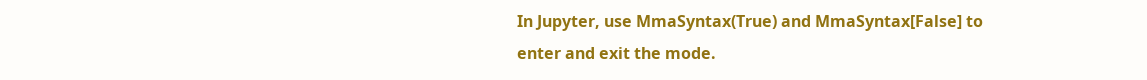In Jupyter, use MmaSyntax(True) and MmaSyntax[False] to enter and exit the mode.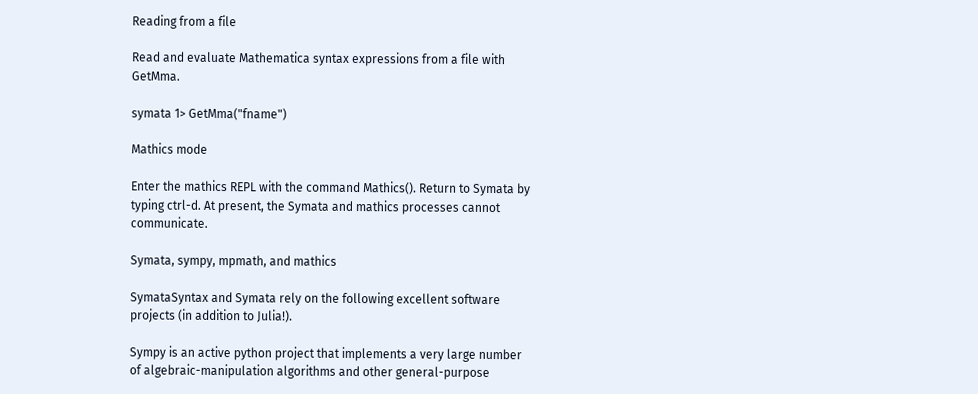Reading from a file

Read and evaluate Mathematica syntax expressions from a file with GetMma.

symata 1> GetMma("fname")

Mathics mode

Enter the mathics REPL with the command Mathics(). Return to Symata by typing ctrl-d. At present, the Symata and mathics processes cannot communicate.

Symata, sympy, mpmath, and mathics

SymataSyntax and Symata rely on the following excellent software projects (in addition to Julia!).

Sympy is an active python project that implements a very large number of algebraic-manipulation algorithms and other general-purpose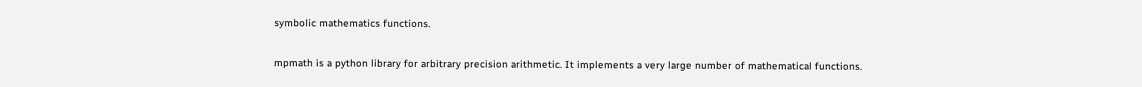symbolic mathematics functions.

mpmath is a python library for arbitrary precision arithmetic. It implements a very large number of mathematical functions.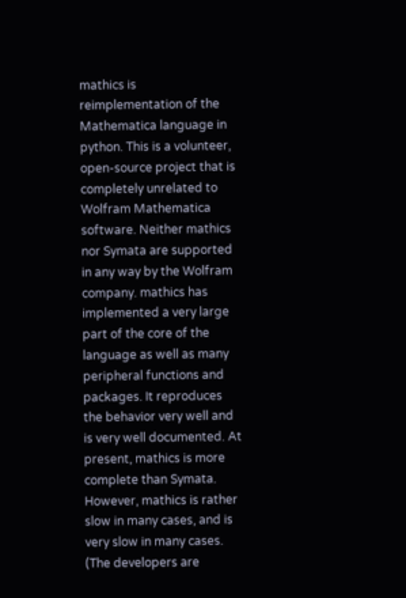mathics is reimplementation of the Mathematica language in python. This is a volunteer, open-source project that is completely unrelated to Wolfram Mathematica software. Neither mathics nor Symata are supported in any way by the Wolfram company. mathics has implemented a very large part of the core of the language as well as many peripheral functions and packages. It reproduces the behavior very well and is very well documented. At present, mathics is more complete than Symata. However, mathics is rather slow in many cases, and is very slow in many cases. (The developers are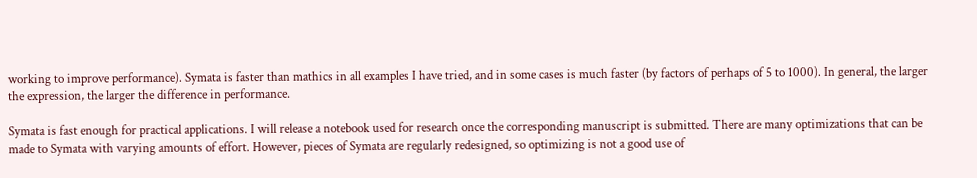working to improve performance). Symata is faster than mathics in all examples I have tried, and in some cases is much faster (by factors of perhaps of 5 to 1000). In general, the larger the expression, the larger the difference in performance.

Symata is fast enough for practical applications. I will release a notebook used for research once the corresponding manuscript is submitted. There are many optimizations that can be made to Symata with varying amounts of effort. However, pieces of Symata are regularly redesigned, so optimizing is not a good use of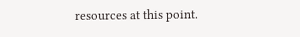resources at this point.